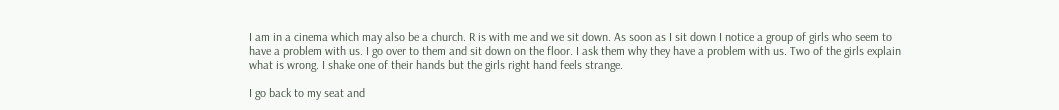I am in a cinema which may also be a church. R is with me and we sit down. As soon as I sit down I notice a group of girls who seem to have a problem with us. I go over to them and sit down on the floor. I ask them why they have a problem with us. Two of the girls explain what is wrong. I shake one of their hands but the girls right hand feels strange.

I go back to my seat and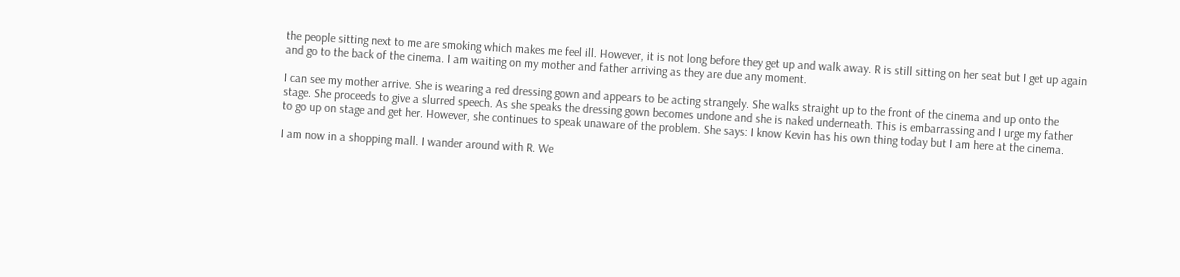the people sitting next to me are smoking which makes me feel ill. However, it is not long before they get up and walk away. R is still sitting on her seat but I get up again and go to the back of the cinema. I am waiting on my mother and father arriving as they are due any moment.

I can see my mother arrive. She is wearing a red dressing gown and appears to be acting strangely. She walks straight up to the front of the cinema and up onto the stage. She proceeds to give a slurred speech. As she speaks the dressing gown becomes undone and she is naked underneath. This is embarrassing and I urge my father to go up on stage and get her. However, she continues to speak unaware of the problem. She says: I know Kevin has his own thing today but I am here at the cinema.

I am now in a shopping mall. I wander around with R. We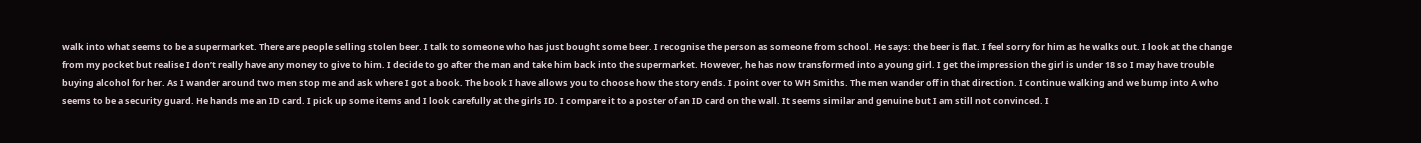walk into what seems to be a supermarket. There are people selling stolen beer. I talk to someone who has just bought some beer. I recognise the person as someone from school. He says: the beer is flat. I feel sorry for him as he walks out. I look at the change from my pocket but realise I don’t really have any money to give to him. I decide to go after the man and take him back into the supermarket. However, he has now transformed into a young girl. I get the impression the girl is under 18 so I may have trouble buying alcohol for her. As I wander around two men stop me and ask where I got a book. The book I have allows you to choose how the story ends. I point over to WH Smiths. The men wander off in that direction. I continue walking and we bump into A who seems to be a security guard. He hands me an ID card. I pick up some items and I look carefully at the girls ID. I compare it to a poster of an ID card on the wall. It seems similar and genuine but I am still not convinced. I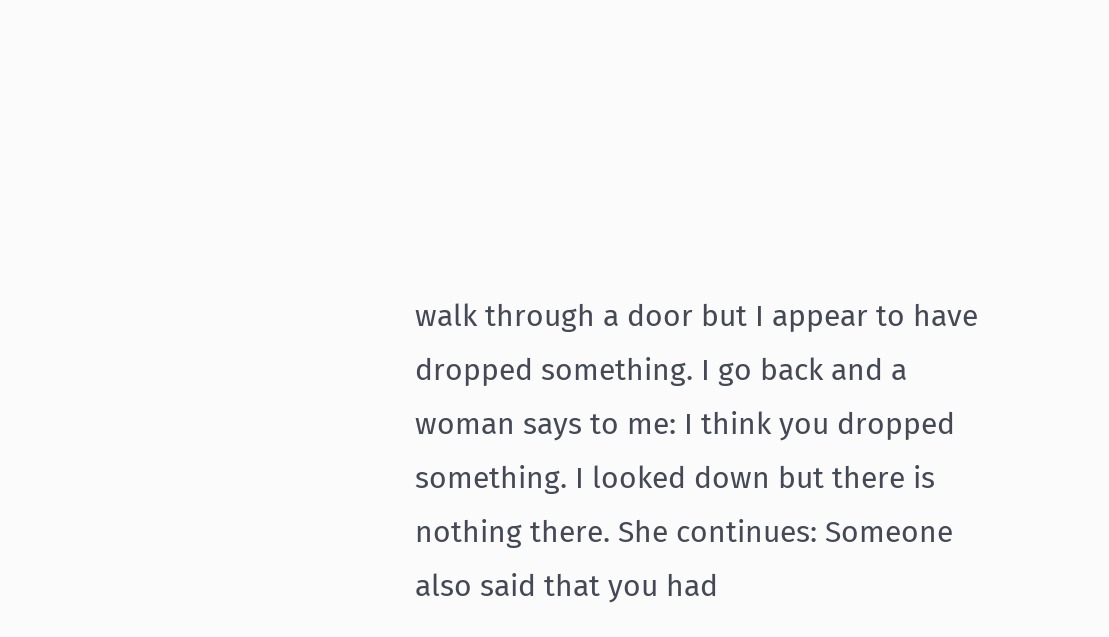walk through a door but I appear to have dropped something. I go back and a woman says to me: I think you dropped something. I looked down but there is nothing there. She continues: Someone also said that you had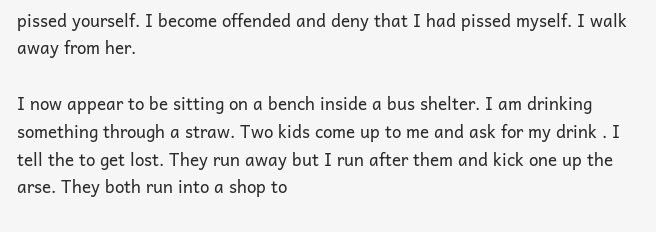pissed yourself. I become offended and deny that I had pissed myself. I walk away from her.

I now appear to be sitting on a bench inside a bus shelter. I am drinking something through a straw. Two kids come up to me and ask for my drink . I tell the to get lost. They run away but I run after them and kick one up the arse. They both run into a shop to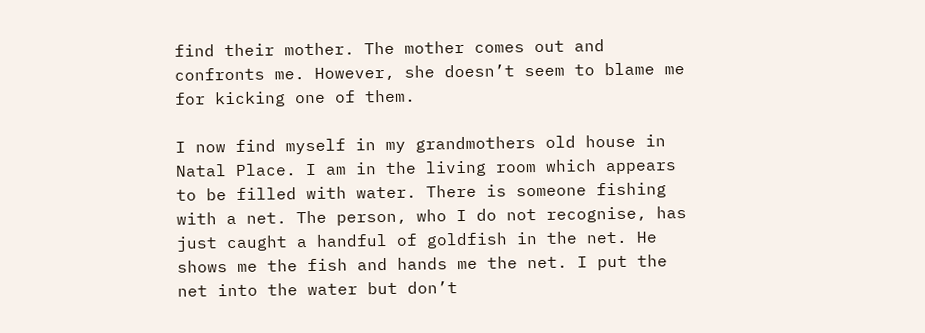find their mother. The mother comes out and confronts me. However, she doesn’t seem to blame me for kicking one of them.

I now find myself in my grandmothers old house in Natal Place. I am in the living room which appears to be filled with water. There is someone fishing with a net. The person, who I do not recognise, has just caught a handful of goldfish in the net. He shows me the fish and hands me the net. I put the net into the water but don’t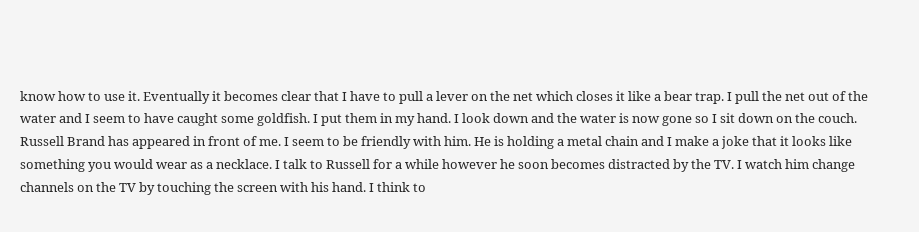know how to use it. Eventually it becomes clear that I have to pull a lever on the net which closes it like a bear trap. I pull the net out of the water and I seem to have caught some goldfish. I put them in my hand. I look down and the water is now gone so I sit down on the couch. Russell Brand has appeared in front of me. I seem to be friendly with him. He is holding a metal chain and I make a joke that it looks like something you would wear as a necklace. I talk to Russell for a while however he soon becomes distracted by the TV. I watch him change channels on the TV by touching the screen with his hand. I think to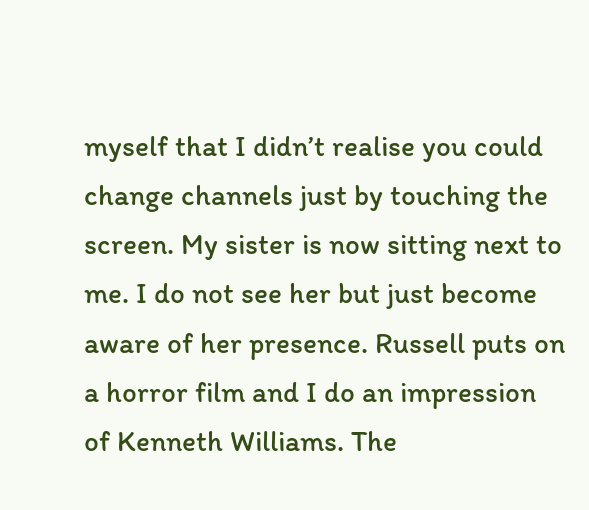myself that I didn’t realise you could change channels just by touching the screen. My sister is now sitting next to me. I do not see her but just become aware of her presence. Russell puts on a horror film and I do an impression of Kenneth Williams. The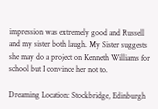impression was extremely good and Russell and my sister both laugh. My Sister suggests she may do a project on Kenneth Williams for school but I convince her not to.

Dreaming Location: Stockbridge, Edinburgh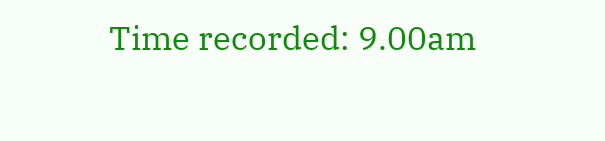Time recorded: 9.00am